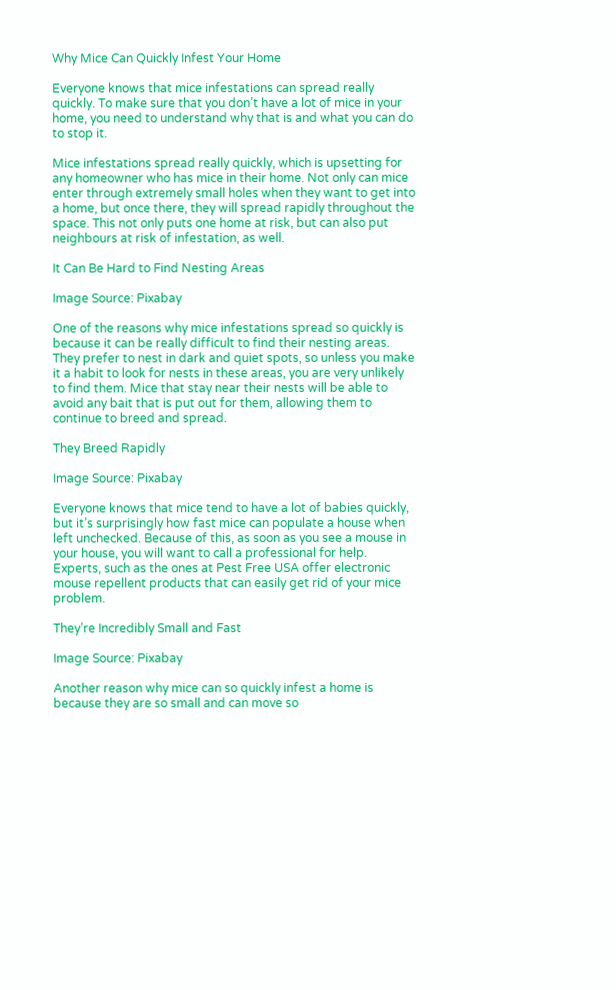Why Mice Can Quickly Infest Your Home

Everyone knows that mice infestations can spread really quickly. To make sure that you don’t have a lot of mice in your home, you need to understand why that is and what you can do to stop it.

Mice infestations spread really quickly, which is upsetting for any homeowner who has mice in their home. Not only can mice enter through extremely small holes when they want to get into a home, but once there, they will spread rapidly throughout the space. This not only puts one home at risk, but can also put neighbours at risk of infestation, as well.

It Can Be Hard to Find Nesting Areas

Image Source: Pixabay

One of the reasons why mice infestations spread so quickly is because it can be really difficult to find their nesting areas. They prefer to nest in dark and quiet spots, so unless you make it a habit to look for nests in these areas, you are very unlikely to find them. Mice that stay near their nests will be able to avoid any bait that is put out for them, allowing them to continue to breed and spread.

They Breed Rapidly

Image Source: Pixabay

Everyone knows that mice tend to have a lot of babies quickly, but it’s surprisingly how fast mice can populate a house when left unchecked. Because of this, as soon as you see a mouse in your house, you will want to call a professional for help. Experts, such as the ones at Pest Free USA offer electronic mouse repellent products that can easily get rid of your mice problem.

They’re Incredibly Small and Fast

Image Source: Pixabay

Another reason why mice can so quickly infest a home is because they are so small and can move so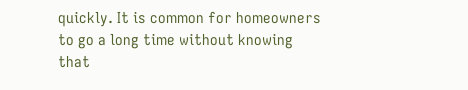quickly. It is common for homeowners to go a long time without knowing that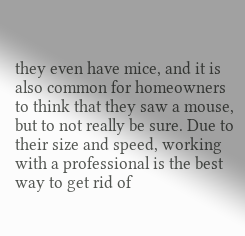they even have mice, and it is also common for homeowners to think that they saw a mouse, but to not really be sure. Due to their size and speed, working with a professional is the best way to get rid of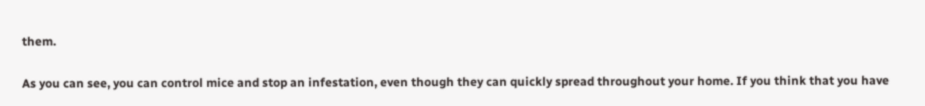them.

As you can see, you can control mice and stop an infestation, even though they can quickly spread throughout your home. If you think that you have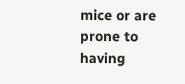mice or are prone to having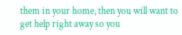them in your home, then you will want to get help right away so you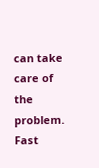can take care of the problem. Fast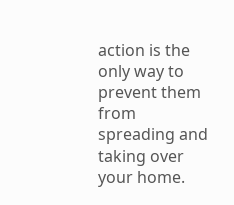action is the only way to prevent them from spreading and taking over your home.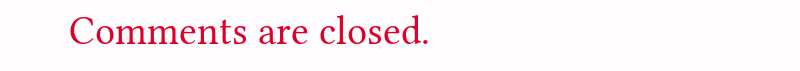Comments are closed.